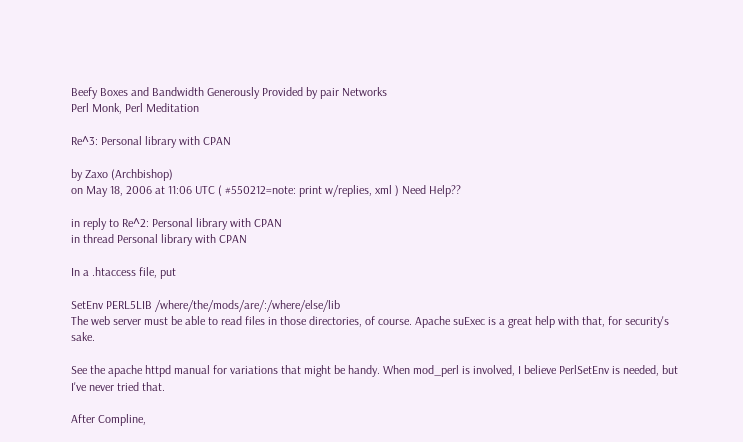Beefy Boxes and Bandwidth Generously Provided by pair Networks
Perl Monk, Perl Meditation

Re^3: Personal library with CPAN

by Zaxo (Archbishop)
on May 18, 2006 at 11:06 UTC ( #550212=note: print w/replies, xml ) Need Help??

in reply to Re^2: Personal library with CPAN
in thread Personal library with CPAN

In a .htaccess file, put

SetEnv PERL5LIB /where/the/mods/are/:/where/else/lib
The web server must be able to read files in those directories, of course. Apache suExec is a great help with that, for security's sake.

See the apache httpd manual for variations that might be handy. When mod_perl is involved, I believe PerlSetEnv is needed, but I've never tried that.

After Compline,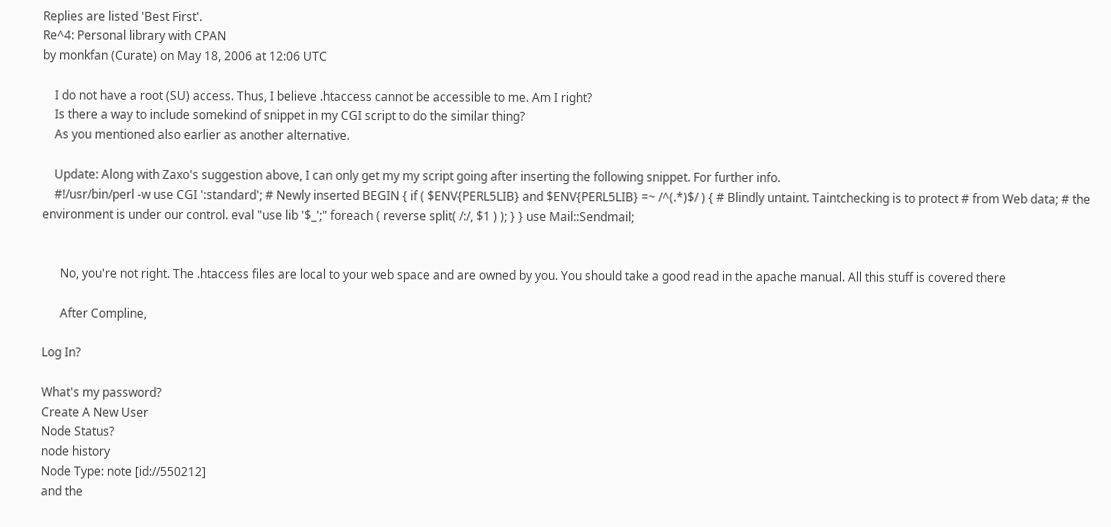Replies are listed 'Best First'.
Re^4: Personal library with CPAN
by monkfan (Curate) on May 18, 2006 at 12:06 UTC

    I do not have a root (SU) access. Thus, I believe .htaccess cannot be accessible to me. Am I right?
    Is there a way to include somekind of snippet in my CGI script to do the similar thing?
    As you mentioned also earlier as another alternative.

    Update: Along with Zaxo's suggestion above, I can only get my my script going after inserting the following snippet. For further info.
    #!/usr/bin/perl -w use CGI ':standard'; # Newly inserted BEGIN { if ( $ENV{PERL5LIB} and $ENV{PERL5LIB} =~ /^(.*)$/ ) { # Blindly untaint. Taintchecking is to protect # from Web data; # the environment is under our control. eval "use lib '$_';" foreach ( reverse split( /:/, $1 ) ); } } use Mail::Sendmail;


      No, you're not right. The .htaccess files are local to your web space and are owned by you. You should take a good read in the apache manual. All this stuff is covered there

      After Compline,

Log In?

What's my password?
Create A New User
Node Status?
node history
Node Type: note [id://550212]
and the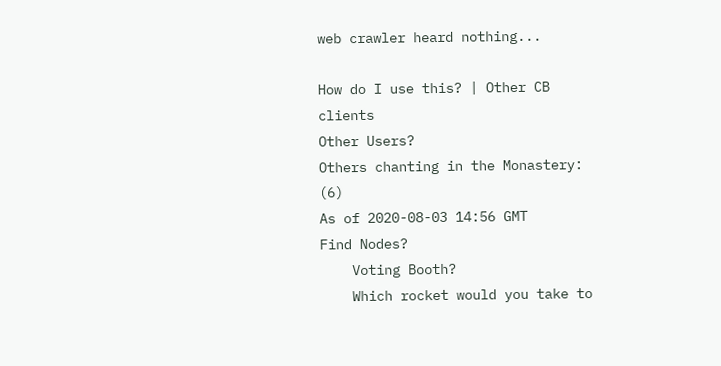web crawler heard nothing...

How do I use this? | Other CB clients
Other Users?
Others chanting in the Monastery: (6)
As of 2020-08-03 14:56 GMT
Find Nodes?
    Voting Booth?
    Which rocket would you take to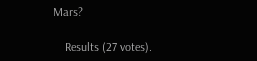Mars?

    Results (27 votes).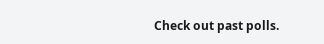Check out past polls.